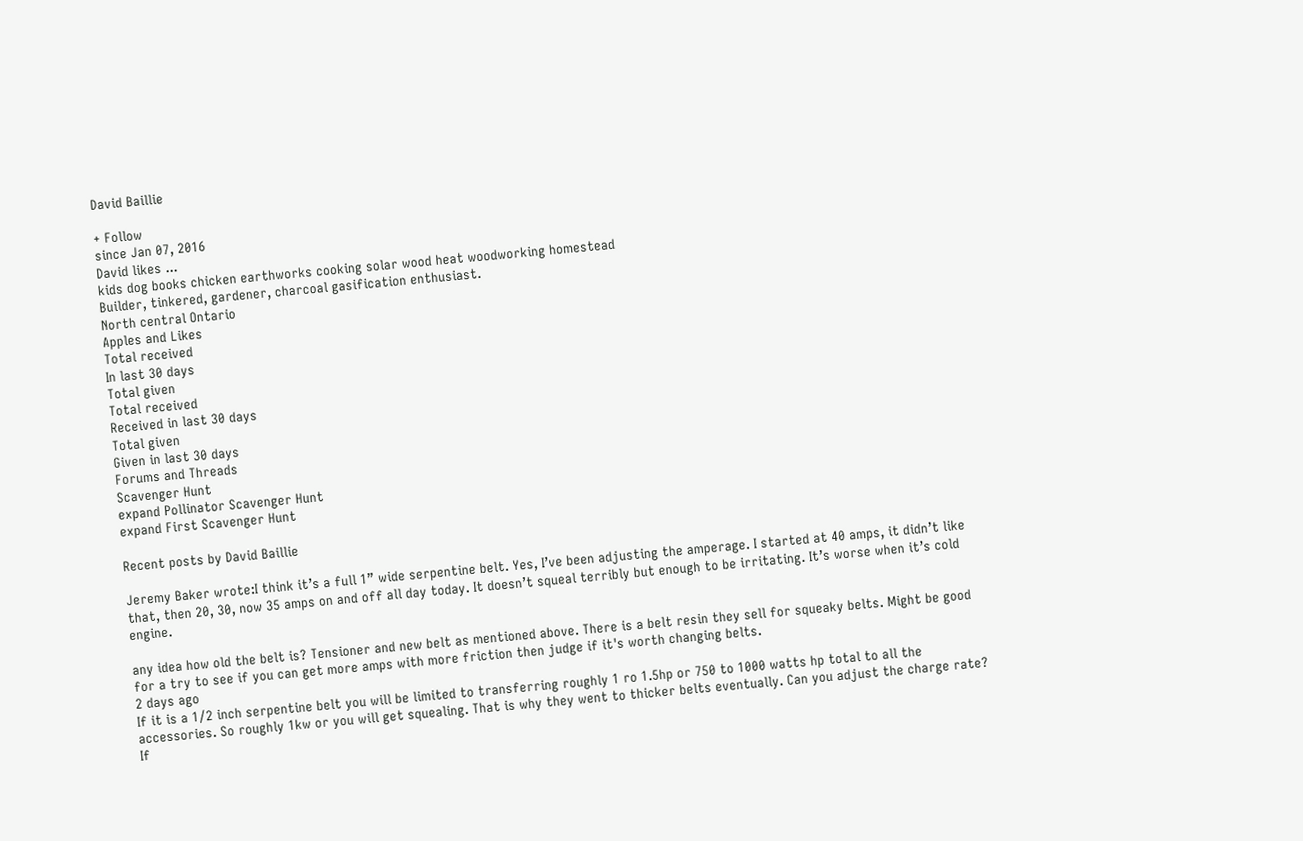David Baillie

+ Follow
since Jan 07, 2016
David likes ...
kids dog books chicken earthworks cooking solar wood heat woodworking homestead
Builder, tinkered, gardener, charcoal gasification enthusiast.
North central Ontario
Apples and Likes
Total received
In last 30 days
Total given
Total received
Received in last 30 days
Total given
Given in last 30 days
Forums and Threads
Scavenger Hunt
expand Pollinator Scavenger Hunt
expand First Scavenger Hunt

Recent posts by David Baillie

Jeremy Baker wrote:I think it’s a full 1” wide serpentine belt. Yes, I’ve been adjusting the amperage. I started at 40 amps, it didn’t like that, then 20, 30, now 35 amps on and off all day today. It doesn’t squeal terribly but enough to be irritating. It’s worse when it’s cold engine.

any idea how old the belt is? Tensioner and new belt as mentioned above. There is a belt resin they sell for squeaky belts. Might be good for a try to see if you can get more amps with more friction then judge if it's worth changing belts.
2 days ago
If it is a 1/2 inch serpentine belt you will be limited to transferring roughly 1 ro 1.5hp or 750 to 1000 watts hp total to all the accessories. So roughly 1kw or you will get squealing. That is why they went to thicker belts eventually. Can you adjust the charge rate? If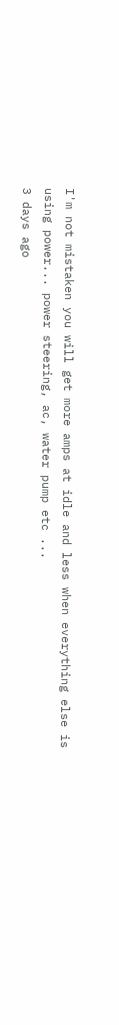I'm not mistaken you will get more amps at idle and less when everything else is using power... power steering, ac, water pump etc ...
3 days ago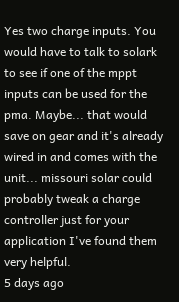Yes two charge inputs. You would have to talk to solark to see if one of the mppt inputs can be used for the pma. Maybe... that would save on gear and it's already wired in and comes with the unit... missouri solar could probably tweak a charge controller just for your application I've found them very helpful.
5 days ago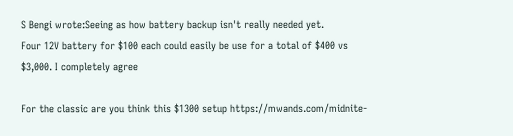S Bengi wrote:Seeing as how battery backup isn't really needed yet.
Four 12V battery for $100 each could easily be use for a total of $400 vs $3,000. I completely agree

For the classic are you think this $1300 setup https://mwands.com/midnite-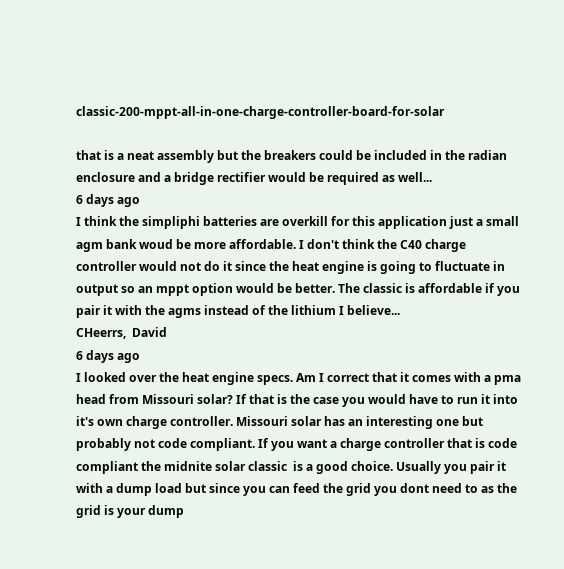classic-200-mppt-all-in-one-charge-controller-board-for-solar

that is a neat assembly but the breakers could be included in the radian enclosure and a bridge rectifier would be required as well...
6 days ago
I think the simpliphi batteries are overkill for this application just a small agm bank woud be more affordable. I don't think the C40 charge controller would not do it since the heat engine is going to fluctuate in output so an mppt option would be better. The classic is affordable if you pair it with the agms instead of the lithium I believe...
CHeerrs,  David
6 days ago
I looked over the heat engine specs. Am I correct that it comes with a pma head from Missouri solar? If that is the case you would have to run it into it's own charge controller. Missouri solar has an interesting one but probably not code compliant. If you want a charge controller that is code compliant the midnite solar classic  is a good choice. Usually you pair it with a dump load but since you can feed the grid you dont need to as the grid is your dump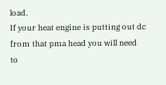load.
If your heat engine is putting out dc from that pma head you will need to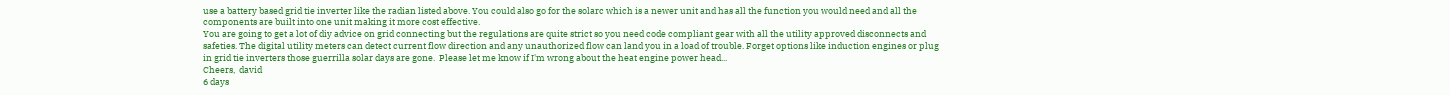use a battery based grid tie inverter like the radian listed above. You could also go for the solarc which is a newer unit and has all the function you would need and all the components are built into one unit making it more cost effective.
You are going to get a lot of diy advice on grid connecting but the regulations are quite strict so you need code compliant gear with all the utility approved disconnects and safeties. The digital utility meters can detect current flow direction and any unauthorized flow can land you in a load of trouble. Forget options like induction engines or plug in grid tie inverters those guerrilla solar days are gone.  Please let me know if I'm wrong about the heat engine power head...
Cheers,  david
6 days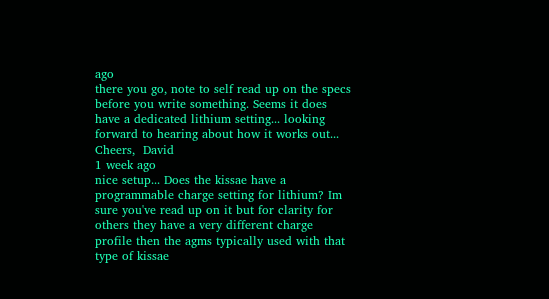ago
there you go, note to self read up on the specs before you write something. Seems it does have a dedicated lithium setting... looking forward to hearing about how it works out...
Cheers,  David
1 week ago
nice setup... Does the kissae have a programmable charge setting for lithium? Im sure you've read up on it but for clarity for others they have a very different charge profile then the agms typically used with that type of kissae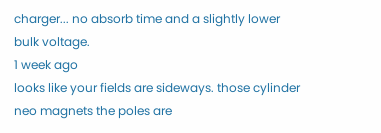charger... no absorb time and a slightly lower bulk voltage.
1 week ago
looks like your fields are sideways. those cylinder neo magnets the poles are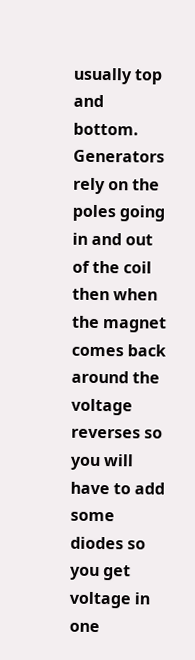usually top and bottom. Generators rely on the poles going in and out of the coil then when the magnet comes back around the voltage reverses so you will have to add some diodes so you get voltage in one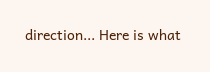direction... Here is what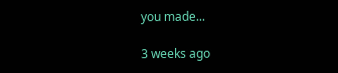you made...

3 weeks ago